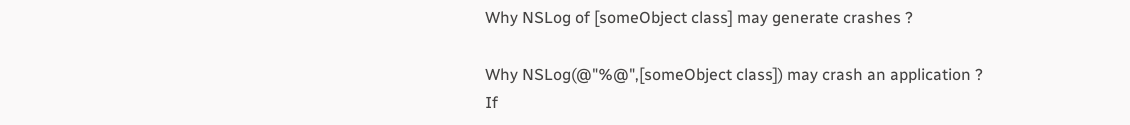Why NSLog of [someObject class] may generate crashes ?

Why NSLog(@"%@",[someObject class]) may crash an application ?
If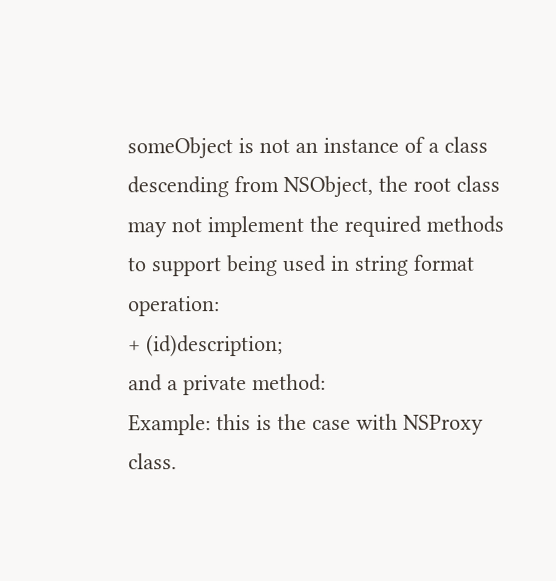someObject is not an instance of a class descending from NSObject, the root class may not implement the required methods to support being used in string format operation:
+ (id)description;
and a private method:
Example: this is the case with NSProxy class.